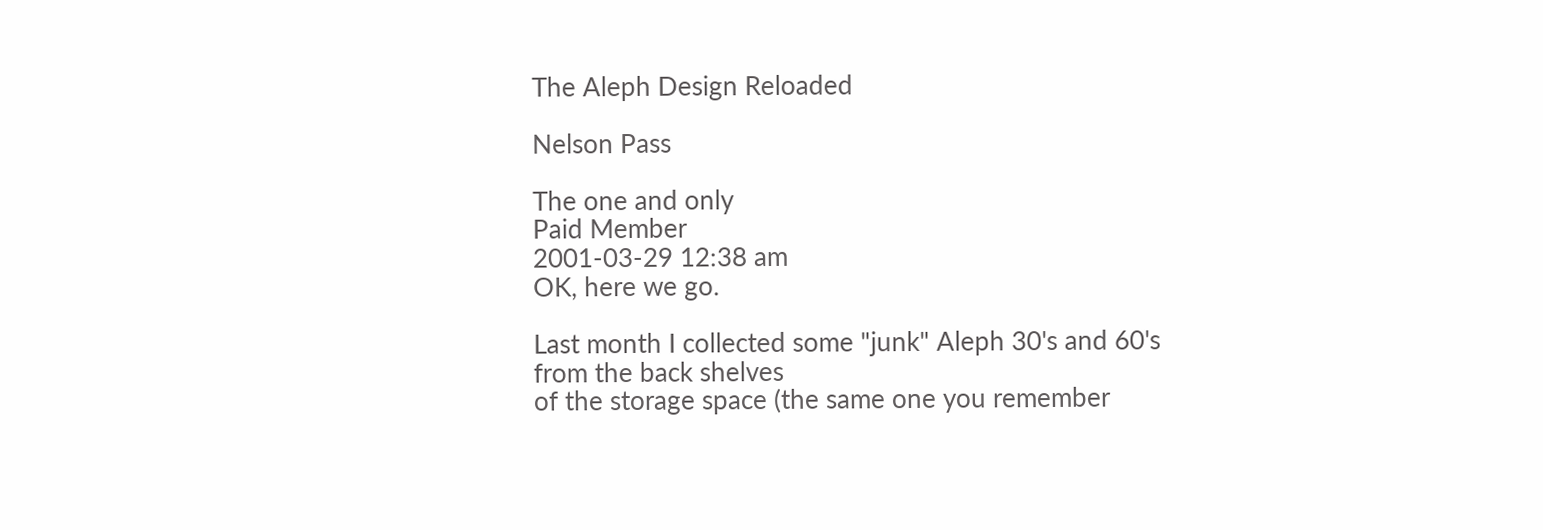The Aleph Design Reloaded

Nelson Pass

The one and only
Paid Member
2001-03-29 12:38 am
OK, here we go.

Last month I collected some "junk" Aleph 30's and 60's from the back shelves
of the storage space (the same one you remember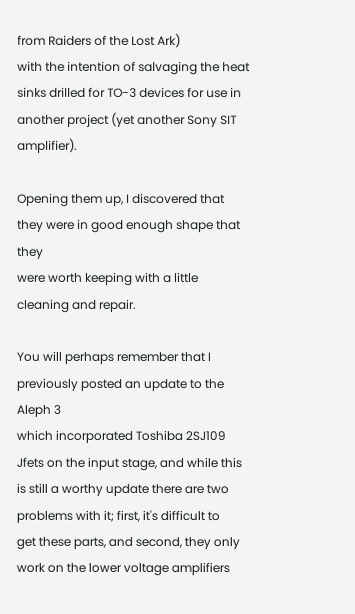from Raiders of the Lost Ark)
with the intention of salvaging the heat sinks drilled for TO-3 devices for use in
another project (yet another Sony SIT amplifier).

Opening them up, I discovered that they were in good enough shape that they
were worth keeping with a little cleaning and repair.

You will perhaps remember that I previously posted an update to the Aleph 3
which incorporated Toshiba 2SJ109 Jfets on the input stage, and while this
is still a worthy update there are two problems with it; first, it's difficult to
get these parts, and second, they only work on the lower voltage amplifiers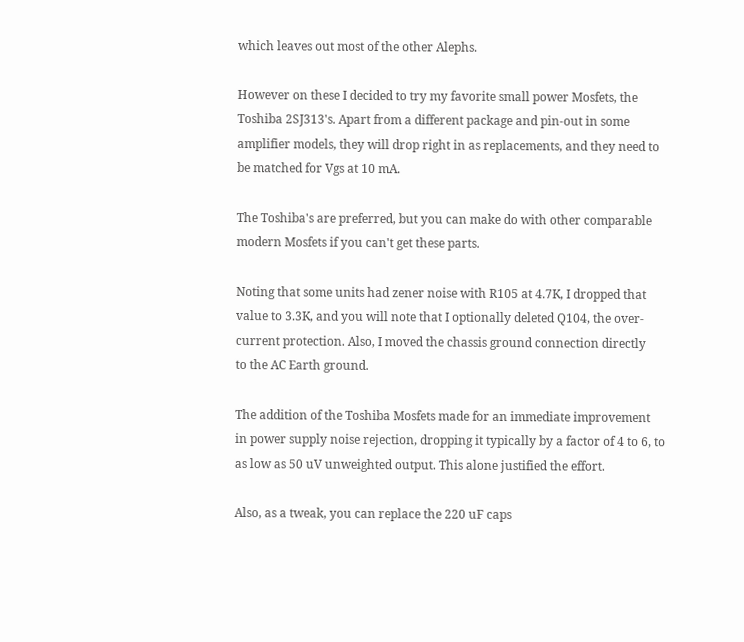which leaves out most of the other Alephs.

However on these I decided to try my favorite small power Mosfets, the
Toshiba 2SJ313's. Apart from a different package and pin-out in some
amplifier models, they will drop right in as replacements, and they need to
be matched for Vgs at 10 mA.

The Toshiba's are preferred, but you can make do with other comparable
modern Mosfets if you can't get these parts.

Noting that some units had zener noise with R105 at 4.7K, I dropped that
value to 3.3K, and you will note that I optionally deleted Q104, the over-
current protection. Also, I moved the chassis ground connection directly
to the AC Earth ground.

The addition of the Toshiba Mosfets made for an immediate improvement
in power supply noise rejection, dropping it typically by a factor of 4 to 6, to
as low as 50 uV unweighted output. This alone justified the effort.

Also, as a tweak, you can replace the 220 uF caps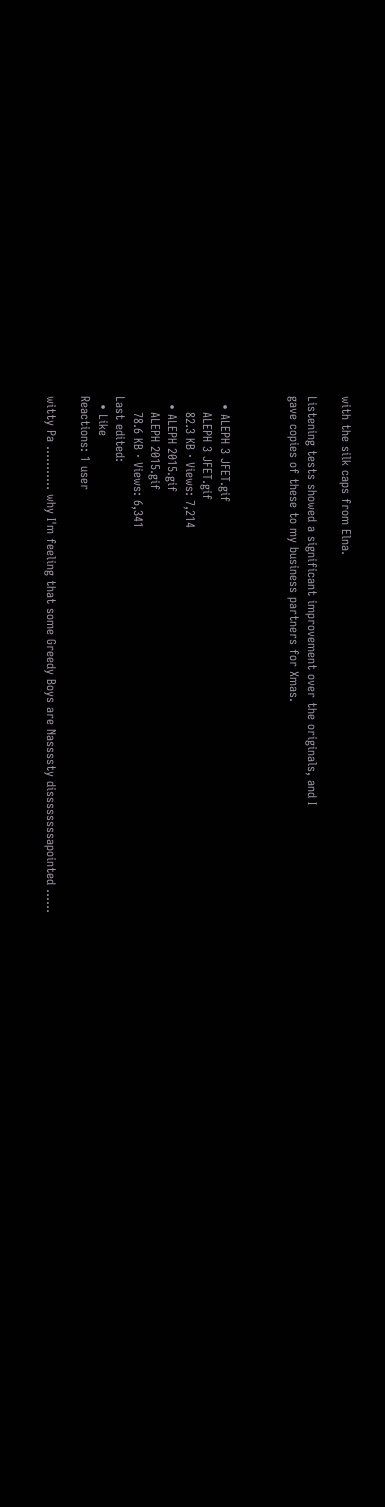with the silk caps from Elna.

Listening tests showed a significant improvement over the originals, and I
gave copies of these to my business partners for Xmas.



  • ALEPH 3 JFET.gif
    ALEPH 3 JFET.gif
    82.3 KB · Views: 7,214
  • ALEPH 2015.gif
    ALEPH 2015.gif
    78.6 KB · Views: 6,341
Last edited:
  • Like
Reactions: 1 user

witty Pa ........... why I'm feeling that some Greedy Boys are Nassssty dissssssssapointed ......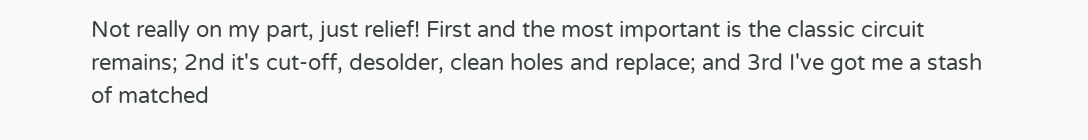Not really on my part, just relief! First and the most important is the classic circuit remains; 2nd it's cut-off, desolder, clean holes and replace; and 3rd I've got me a stash of matched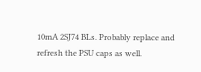10mA 2SJ74 BLs. Probably replace and refresh the PSU caps as well.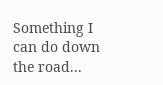Something I can do down the road...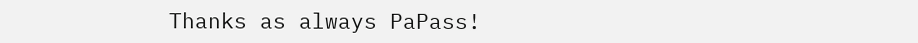Thanks as always PaPass!